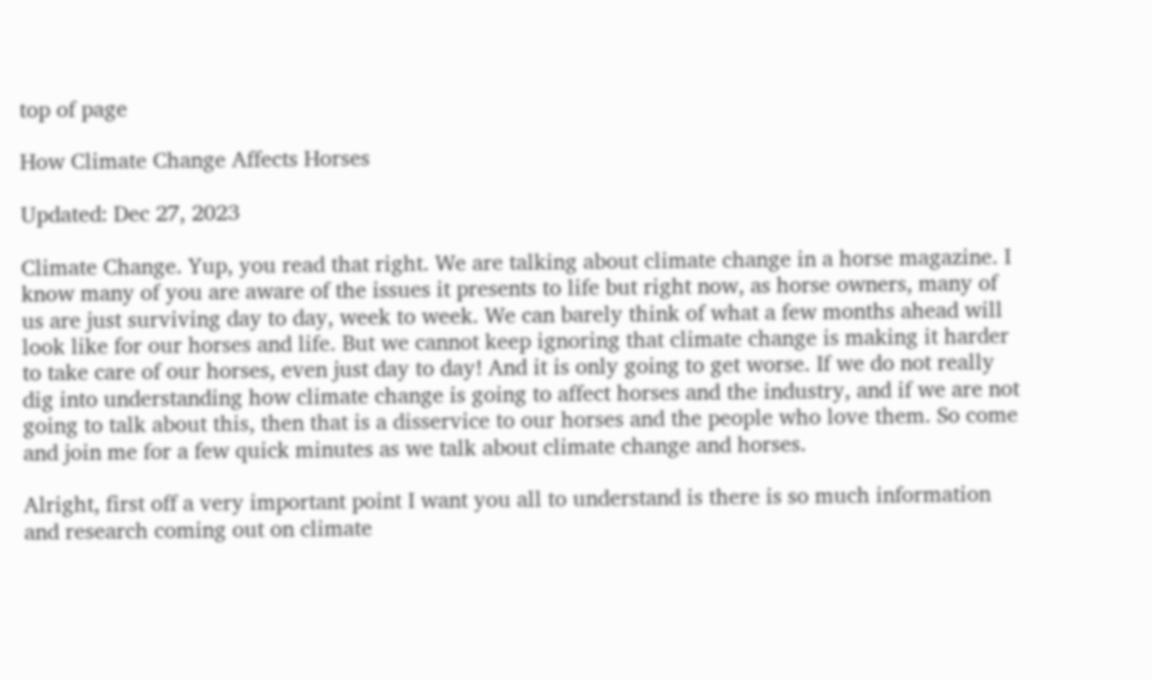top of page

How Climate Change Affects Horses

Updated: Dec 27, 2023

Climate Change. Yup, you read that right. We are talking about climate change in a horse magazine. I know many of you are aware of the issues it presents to life but right now, as horse owners, many of us are just surviving day to day, week to week. We can barely think of what a few months ahead will look like for our horses and life. But we cannot keep ignoring that climate change is making it harder to take care of our horses, even just day to day! And it is only going to get worse. If we do not really dig into understanding how climate change is going to affect horses and the industry, and if we are not going to talk about this, then that is a disservice to our horses and the people who love them. So come and join me for a few quick minutes as we talk about climate change and horses.

Alright, first off a very important point I want you all to understand is there is so much information and research coming out on climate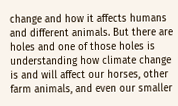change and how it affects humans and different animals. But there are holes and one of those holes is understanding how climate change is and will affect our horses, other farm animals, and even our smaller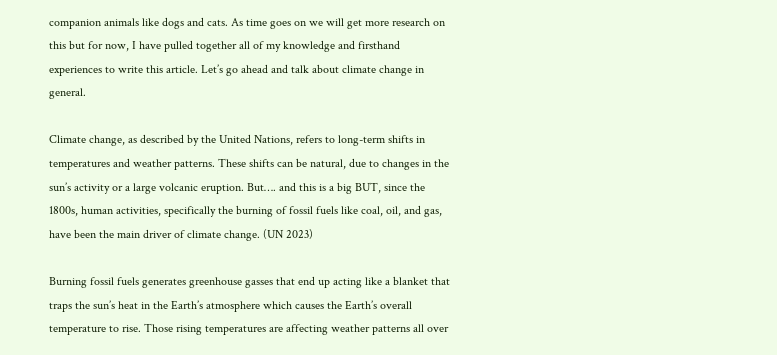companion animals like dogs and cats. As time goes on we will get more research on this but for now, I have pulled together all of my knowledge and firsthand experiences to write this article. Let’s go ahead and talk about climate change in general.

Climate change, as described by the United Nations, refers to long-term shifts in temperatures and weather patterns. These shifts can be natural, due to changes in the sun’s activity or a large volcanic eruption. But…. and this is a big BUT, since the 1800s, human activities, specifically the burning of fossil fuels like coal, oil, and gas, have been the main driver of climate change. (UN 2023)

Burning fossil fuels generates greenhouse gasses that end up acting like a blanket that traps the sun’s heat in the Earth’s atmosphere which causes the Earth’s overall temperature to rise. Those rising temperatures are affecting weather patterns all over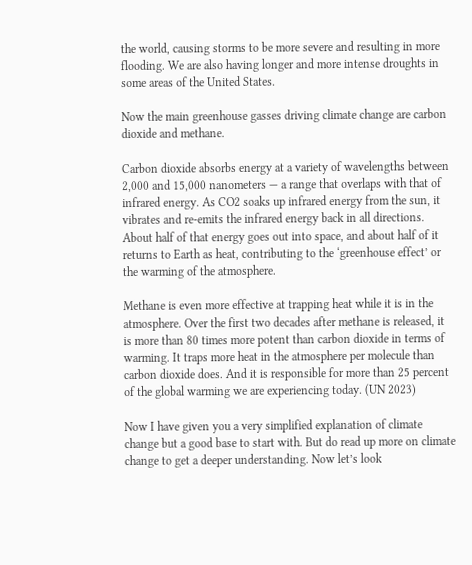the world, causing storms to be more severe and resulting in more flooding. We are also having longer and more intense droughts in some areas of the United States.

Now the main greenhouse gasses driving climate change are carbon dioxide and methane.

Carbon dioxide absorbs energy at a variety of wavelengths between 2,000 and 15,000 nanometers — a range that overlaps with that of infrared energy. As CO2 soaks up infrared energy from the sun, it vibrates and re-emits the infrared energy back in all directions. About half of that energy goes out into space, and about half of it returns to Earth as heat, contributing to the ‘greenhouse effect’ or the warming of the atmosphere.

Methane is even more effective at trapping heat while it is in the atmosphere. Over the first two decades after methane is released, it is more than 80 times more potent than carbon dioxide in terms of warming. It traps more heat in the atmosphere per molecule than carbon dioxide does. And it is responsible for more than 25 percent of the global warming we are experiencing today. (UN 2023)

Now I have given you a very simplified explanation of climate change but a good base to start with. But do read up more on climate change to get a deeper understanding. Now let’s look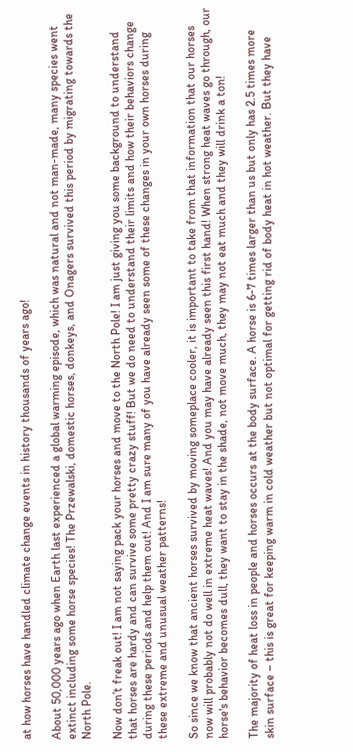at how horses have handled climate change events in history thousands of years ago!

About 50,000 years ago when Earth last experienced a global warming episode, which was natural and not man-made, many species went extinct including some horse species! The Przewalski, domestic horses, donkeys, and Onagers survived this period by migrating towards the North Pole.

Now don’t freak out! I am not saying pack your horses and move to the North Pole! I am just giving you some background to understand that horses are hardy and can survive some pretty crazy stuff! But we do need to understand their limits and how their behaviors change during these periods and help them out! And I am sure many of you have already seen some of these changes in your own horses during these extreme and unusual weather patterns!

So since we know that ancient horses survived by moving someplace cooler, it is important to take from that information that our horses now will probably not do well in extreme heat waves! And you may have already seen this first hand! When strong heat waves go through, our horse's behavior becomes dull, they want to stay in the shade, not move much, they may not eat much and they will drink a ton!

The majority of heat loss in people and horses occurs at the body surface. A horse is 6-7 times larger than us but only has 2.5 times more skin surface – this is great for keeping warm in cold weather but not optimal for getting rid of body heat in hot weather. But they have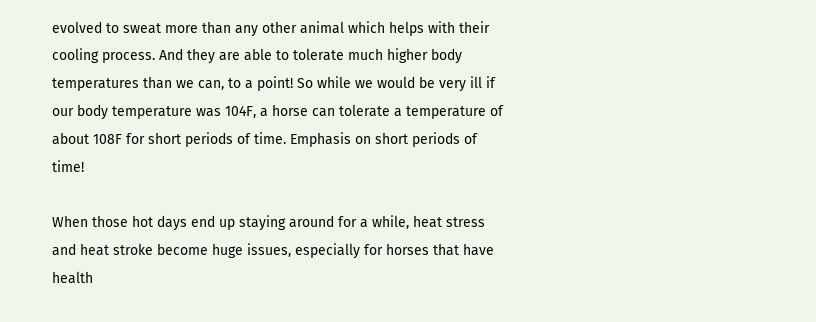evolved to sweat more than any other animal which helps with their cooling process. And they are able to tolerate much higher body temperatures than we can, to a point! So while we would be very ill if our body temperature was 104F, a horse can tolerate a temperature of about 108F for short periods of time. Emphasis on short periods of time!

When those hot days end up staying around for a while, heat stress and heat stroke become huge issues, especially for horses that have health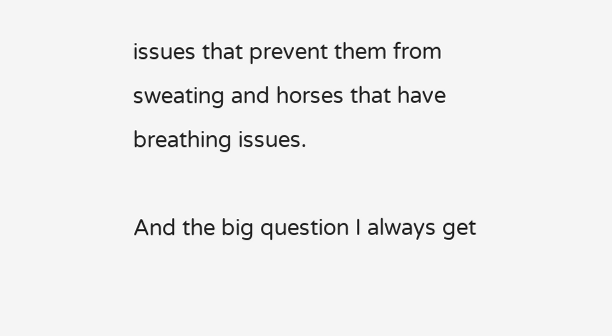issues that prevent them from sweating and horses that have breathing issues.

And the big question I always get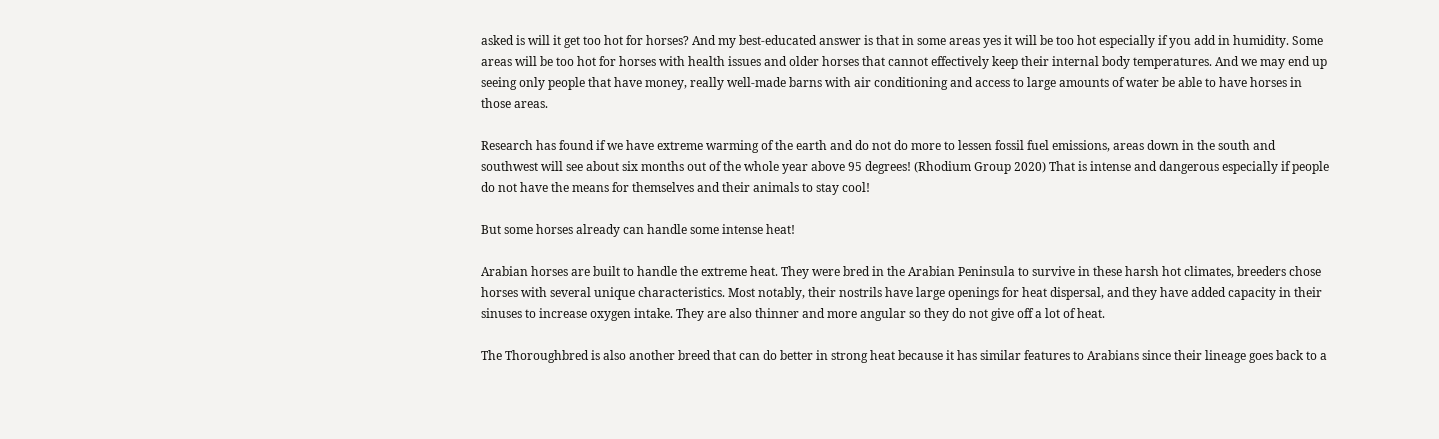asked is will it get too hot for horses? And my best-educated answer is that in some areas yes it will be too hot especially if you add in humidity. Some areas will be too hot for horses with health issues and older horses that cannot effectively keep their internal body temperatures. And we may end up seeing only people that have money, really well-made barns with air conditioning and access to large amounts of water be able to have horses in those areas.

Research has found if we have extreme warming of the earth and do not do more to lessen fossil fuel emissions, areas down in the south and southwest will see about six months out of the whole year above 95 degrees! (Rhodium Group 2020) That is intense and dangerous especially if people do not have the means for themselves and their animals to stay cool!

But some horses already can handle some intense heat!

Arabian horses are built to handle the extreme heat. They were bred in the Arabian Peninsula to survive in these harsh hot climates, breeders chose horses with several unique characteristics. Most notably, their nostrils have large openings for heat dispersal, and they have added capacity in their sinuses to increase oxygen intake. They are also thinner and more angular so they do not give off a lot of heat.

The Thoroughbred is also another breed that can do better in strong heat because it has similar features to Arabians since their lineage goes back to a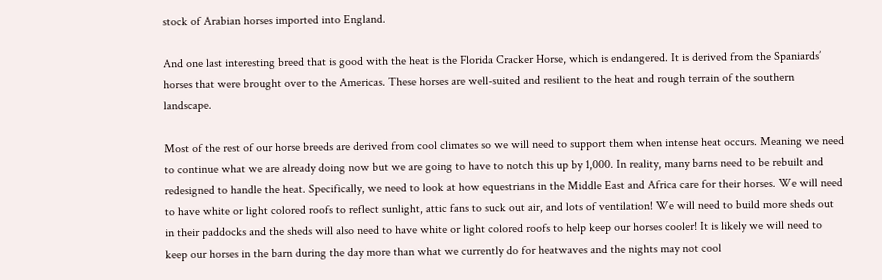stock of Arabian horses imported into England.

And one last interesting breed that is good with the heat is the Florida Cracker Horse, which is endangered. It is derived from the Spaniards’ horses that were brought over to the Americas. These horses are well-suited and resilient to the heat and rough terrain of the southern landscape.

Most of the rest of our horse breeds are derived from cool climates so we will need to support them when intense heat occurs. Meaning we need to continue what we are already doing now but we are going to have to notch this up by 1,000. In reality, many barns need to be rebuilt and redesigned to handle the heat. Specifically, we need to look at how equestrians in the Middle East and Africa care for their horses. We will need to have white or light colored roofs to reflect sunlight, attic fans to suck out air, and lots of ventilation! We will need to build more sheds out in their paddocks and the sheds will also need to have white or light colored roofs to help keep our horses cooler! It is likely we will need to keep our horses in the barn during the day more than what we currently do for heatwaves and the nights may not cool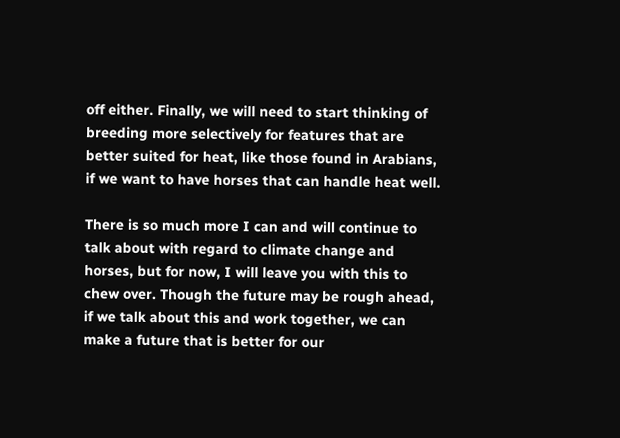off either. Finally, we will need to start thinking of breeding more selectively for features that are better suited for heat, like those found in Arabians, if we want to have horses that can handle heat well.

There is so much more I can and will continue to talk about with regard to climate change and horses, but for now, I will leave you with this to chew over. Though the future may be rough ahead, if we talk about this and work together, we can make a future that is better for our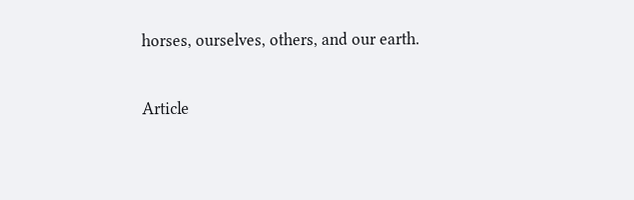horses, ourselves, others, and our earth.

Article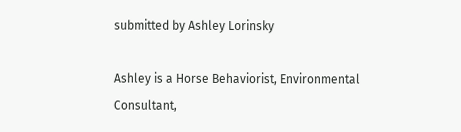submitted by Ashley Lorinsky

Ashley is a Horse Behaviorist, Environmental Consultant,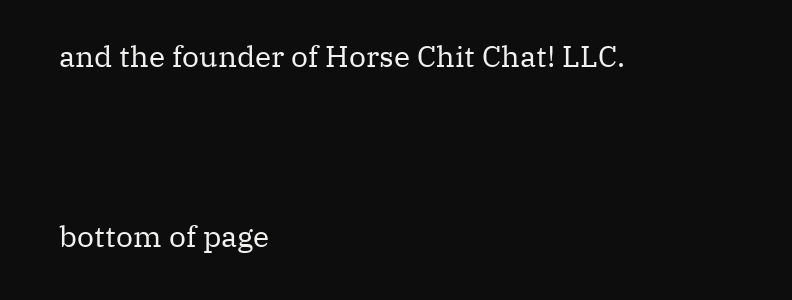and the founder of Horse Chit Chat! LLC.



bottom of page